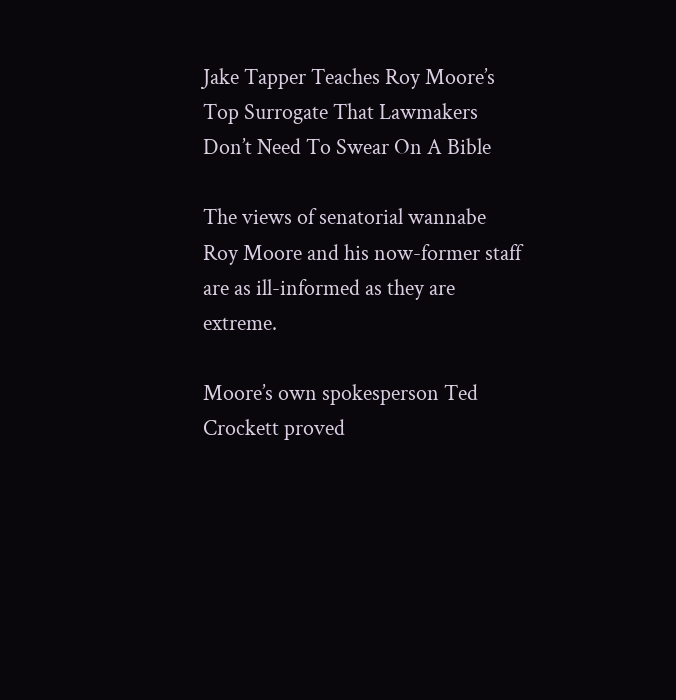Jake Tapper Teaches Roy Moore’s Top Surrogate That Lawmakers Don’t Need To Swear On A Bible

The views of senatorial wannabe Roy Moore and his now-former staff are as ill-informed as they are extreme.

Moore’s own spokesperson Ted Crockett proved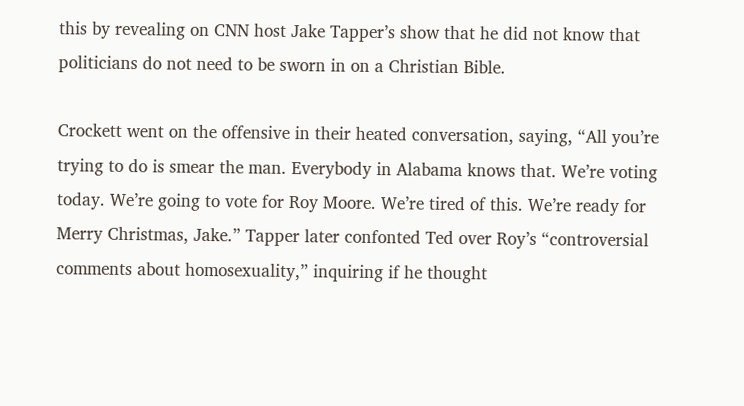this by revealing on CNN host Jake Tapper’s show that he did not know that politicians do not need to be sworn in on a Christian Bible.

Crockett went on the offensive in their heated conversation, saying, “All you’re trying to do is smear the man. Everybody in Alabama knows that. We’re voting today. We’re going to vote for Roy Moore. We’re tired of this. We’re ready for Merry Christmas, Jake.” Tapper later confonted Ted over Roy’s “controversial comments about homosexuality,” inquiring if he thought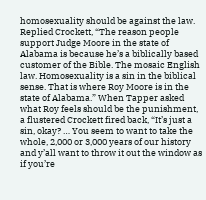homosexuality should be against the law. Replied Crockett, “The reason people support Judge Moore in the state of Alabama is because he’s a biblically based customer of the Bible. The mosaic English law. Homosexuality is a sin in the biblical sense. That is where Roy Moore is in the state of Alabama.” When Tapper asked what Roy feels should be the punishment, a flustered Crockett fired back, “It’s just a sin, okay? … You seem to want to take the whole, 2,000 or 3,000 years of our history and y’all want to throw it out the window as if you’re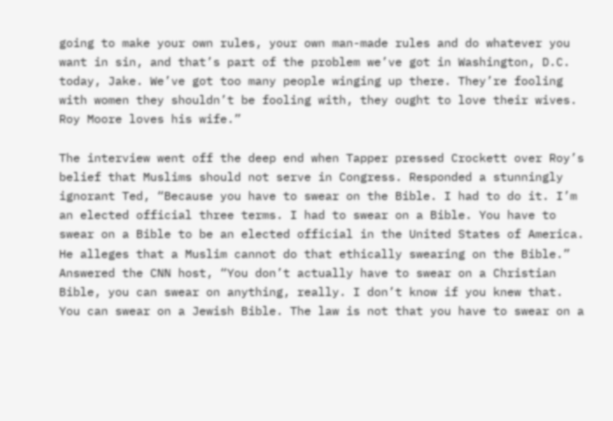going to make your own rules, your own man-made rules and do whatever you want in sin, and that’s part of the problem we’ve got in Washington, D.C. today, Jake. We’ve got too many people winging up there. They’re fooling with women they shouldn’t be fooling with, they ought to love their wives. Roy Moore loves his wife.”

The interview went off the deep end when Tapper pressed Crockett over Roy’s belief that Muslims should not serve in Congress. Responded a stunningly ignorant Ted, “Because you have to swear on the Bible. I had to do it. I’m an elected official three terms. I had to swear on a Bible. You have to swear on a Bible to be an elected official in the United States of America. He alleges that a Muslim cannot do that ethically swearing on the Bible.” Answered the CNN host, “You don’t actually have to swear on a Christian Bible, you can swear on anything, really. I don’t know if you knew that. You can swear on a Jewish Bible. The law is not that you have to swear on a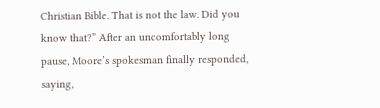Christian Bible. That is not the law. Did you know that?” After an uncomfortably long pause, Moore’s spokesman finally responded, saying,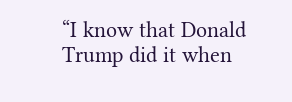“I know that Donald Trump did it when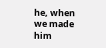he, when we made him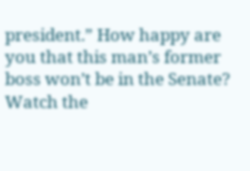president.” How happy are you that this man’s former boss won’t be in the Senate? Watch the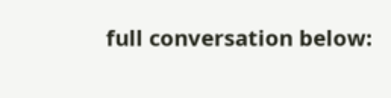full conversation below: